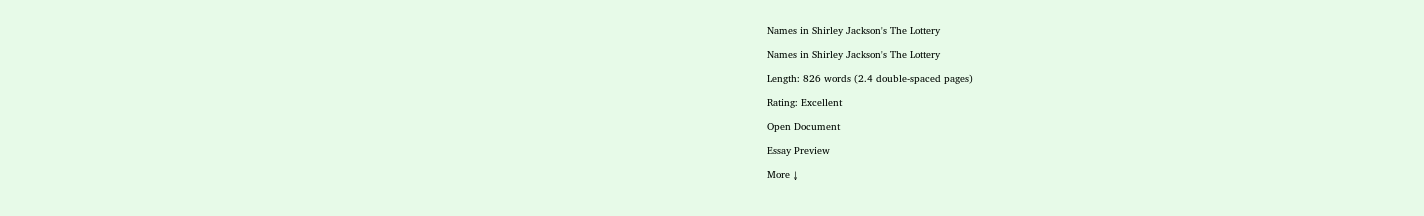Names in Shirley Jackson's The Lottery

Names in Shirley Jackson's The Lottery

Length: 826 words (2.4 double-spaced pages)

Rating: Excellent

Open Document

Essay Preview

More ↓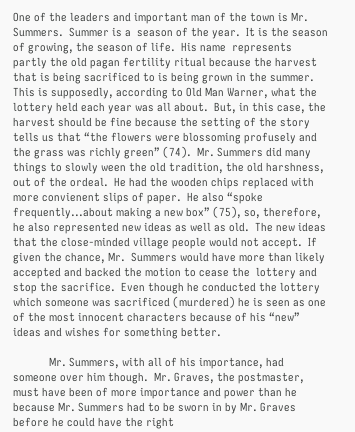One of the leaders and important man of the town is Mr. Summers.  Summer is a  season of the year.  It is the season of growing, the season of life.  His name  represents partly the old pagan fertility ritual because the harvest that is being sacrificed to is being grown in the summer.  This is supposedly, according to Old Man Warner, what the lottery held each year was all about.  But, in this case, the harvest should be fine because the setting of the story tells us that “the flowers were blossoming profusely and the grass was richly green” (74).  Mr. Summers did many things to slowly ween the old tradition, the old harshness, out of the ordeal.  He had the wooden chips replaced with more convienent slips of paper.  He also “spoke frequently...about making a new box” (75), so, therefore, he also represented new ideas as well as old.  The new ideas that the close-minded village people would not accept.  If given the chance, Mr.  Summers would have more than likely accepted and backed the motion to cease the  lottery and stop the sacrifice.  Even though he conducted the lottery which someone was sacrificed (murdered) he is seen as one of the most innocent characters because of his “new” ideas and wishes for something better.

            Mr. Summers, with all of his importance, had someone over him though.  Mr. Graves, the postmaster, must have been of more importance and power than he  because Mr. Summers had to be sworn in by Mr. Graves before he could have the right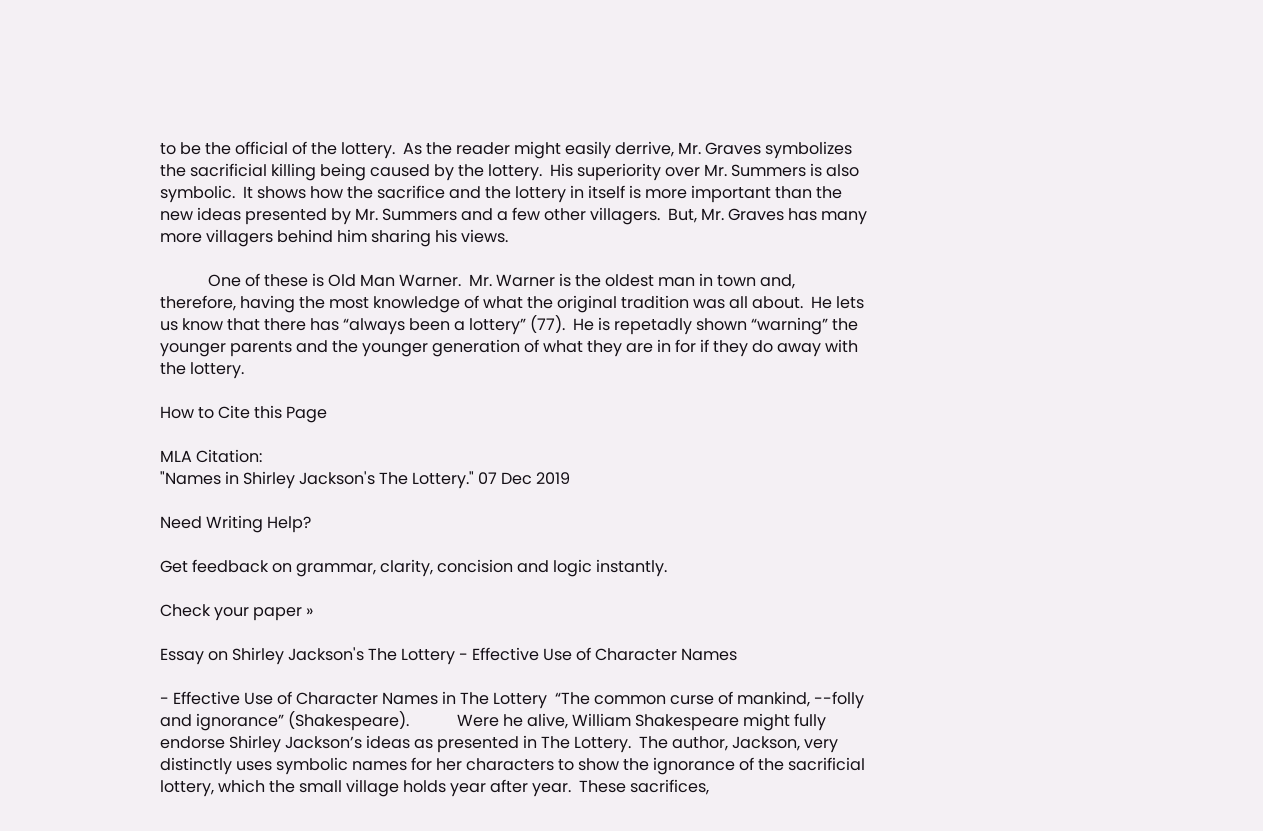to be the official of the lottery.  As the reader might easily derrive, Mr. Graves symbolizes the sacrificial killing being caused by the lottery.  His superiority over Mr. Summers is also symbolic.  It shows how the sacrifice and the lottery in itself is more important than the new ideas presented by Mr. Summers and a few other villagers.  But, Mr. Graves has many more villagers behind him sharing his views.

            One of these is Old Man Warner.  Mr. Warner is the oldest man in town and, therefore, having the most knowledge of what the original tradition was all about.  He lets us know that there has “always been a lottery” (77).  He is repetadly shown “warning” the younger parents and the younger generation of what they are in for if they do away with the lottery.

How to Cite this Page

MLA Citation:
"Names in Shirley Jackson's The Lottery." 07 Dec 2019

Need Writing Help?

Get feedback on grammar, clarity, concision and logic instantly.

Check your paper »

Essay on Shirley Jackson's The Lottery - Effective Use of Character Names

- Effective Use of Character Names in The Lottery  “The common curse of mankind, --folly and ignorance” (Shakespeare).            Were he alive, William Shakespeare might fully endorse Shirley Jackson’s ideas as presented in The Lottery.  The author, Jackson, very distinctly uses symbolic names for her characters to show the ignorance of the sacrificial lottery, which the small village holds year after year.  These sacrifices,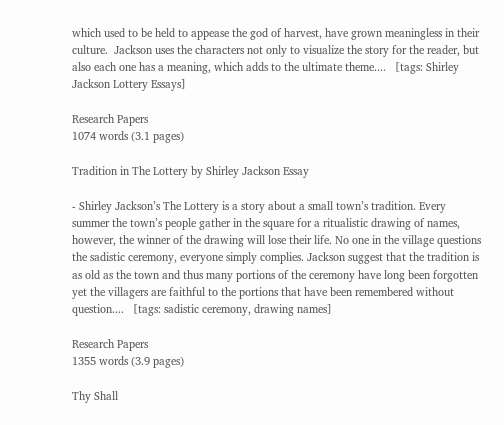which used to be held to appease the god of harvest, have grown meaningless in their culture.  Jackson uses the characters not only to visualize the story for the reader, but also each one has a meaning, which adds to the ultimate theme....   [tags: Shirley Jackson Lottery Essays]

Research Papers
1074 words (3.1 pages)

Tradition in The Lottery by Shirley Jackson Essay

- Shirley Jackson’s The Lottery is a story about a small town’s tradition. Every summer the town’s people gather in the square for a ritualistic drawing of names, however, the winner of the drawing will lose their life. No one in the village questions the sadistic ceremony, everyone simply complies. Jackson suggest that the tradition is as old as the town and thus many portions of the ceremony have long been forgotten yet the villagers are faithful to the portions that have been remembered without question....   [tags: sadistic ceremony, drawing names]

Research Papers
1355 words (3.9 pages)

Thy Shall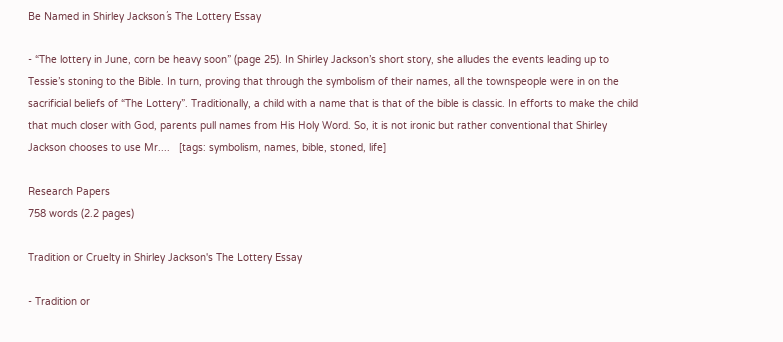Be Named in Shirley Jackson´s The Lottery Essay

- “The lottery in June, corn be heavy soon” (page 25). In Shirley Jackson’s short story, she alludes the events leading up to Tessie’s stoning to the Bible. In turn, proving that through the symbolism of their names, all the townspeople were in on the sacrificial beliefs of “The Lottery”. Traditionally, a child with a name that is that of the bible is classic. In efforts to make the child that much closer with God, parents pull names from His Holy Word. So, it is not ironic but rather conventional that Shirley Jackson chooses to use Mr....   [tags: symbolism, names, bible, stoned, life]

Research Papers
758 words (2.2 pages)

Tradition or Cruelty in Shirley Jackson's The Lottery Essay

- Tradition or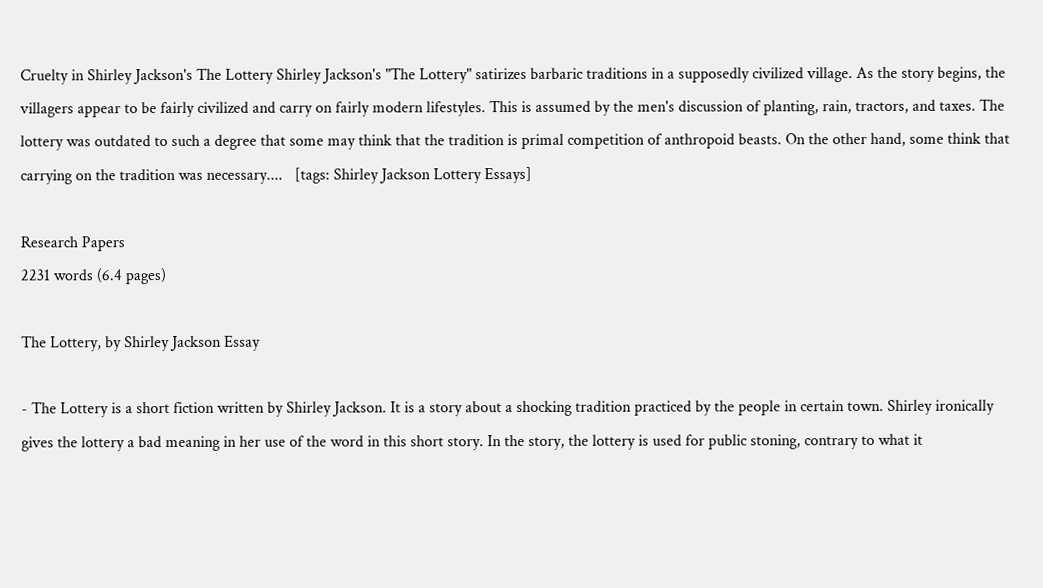Cruelty in Shirley Jackson's The Lottery Shirley Jackson's "The Lottery" satirizes barbaric traditions in a supposedly civilized village. As the story begins, the villagers appear to be fairly civilized and carry on fairly modern lifestyles. This is assumed by the men's discussion of planting, rain, tractors, and taxes. The lottery was outdated to such a degree that some may think that the tradition is primal competition of anthropoid beasts. On the other hand, some think that carrying on the tradition was necessary....   [tags: Shirley Jackson Lottery Essays]

Research Papers
2231 words (6.4 pages)

The Lottery, by Shirley Jackson Essay

- The Lottery is a short fiction written by Shirley Jackson. It is a story about a shocking tradition practiced by the people in certain town. Shirley ironically gives the lottery a bad meaning in her use of the word in this short story. In the story, the lottery is used for public stoning, contrary to what it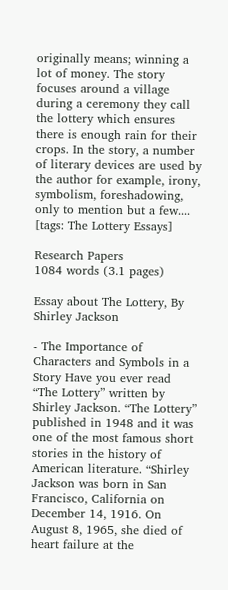originally means; winning a lot of money. The story focuses around a village during a ceremony they call the lottery which ensures there is enough rain for their crops. In the story, a number of literary devices are used by the author for example, irony, symbolism, foreshadowing, only to mention but a few....   [tags: The Lottery Essays]

Research Papers
1084 words (3.1 pages)

Essay about The Lottery, By Shirley Jackson

- The Importance of Characters and Symbols in a Story Have you ever read “The Lottery” written by Shirley Jackson. “The Lottery” published in 1948 and it was one of the most famous short stories in the history of American literature. “Shirley Jackson was born in San Francisco, California on December 14, 1916. On August 8, 1965, she died of heart failure at the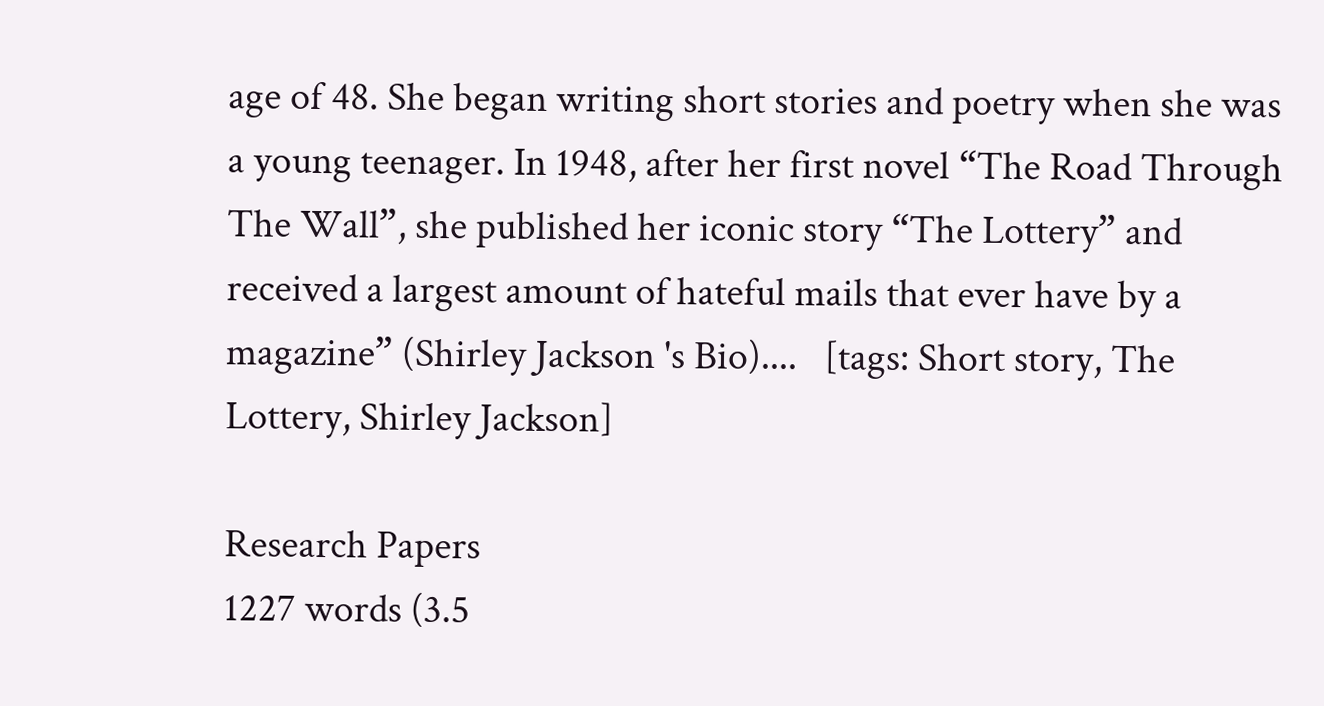age of 48. She began writing short stories and poetry when she was a young teenager. In 1948, after her first novel “The Road Through The Wall”, she published her iconic story “The Lottery” and received a largest amount of hateful mails that ever have by a magazine” (Shirley Jackson 's Bio)....   [tags: Short story, The Lottery, Shirley Jackson]

Research Papers
1227 words (3.5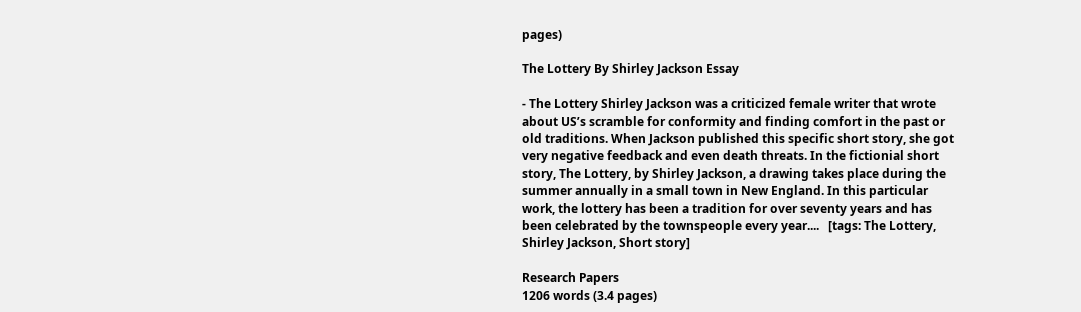pages)

The Lottery By Shirley Jackson Essay

- The Lottery Shirley Jackson was a criticized female writer that wrote about US’s scramble for conformity and finding comfort in the past or old traditions. When Jackson published this specific short story, she got very negative feedback and even death threats. In the fictionial short story, The Lottery, by Shirley Jackson, a drawing takes place during the summer annually in a small town in New England. In this particular work, the lottery has been a tradition for over seventy years and has been celebrated by the townspeople every year....   [tags: The Lottery, Shirley Jackson, Short story]

Research Papers
1206 words (3.4 pages)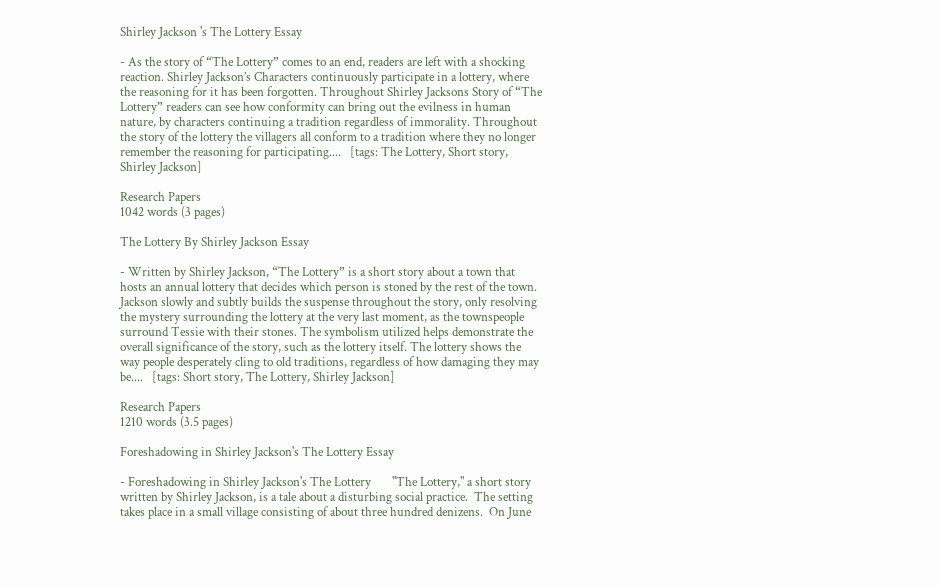Shirley Jackson 's The Lottery Essay

- As the story of “The Lottery” comes to an end, readers are left with a shocking reaction. Shirley Jackson’s Characters continuously participate in a lottery, where the reasoning for it has been forgotten. Throughout Shirley Jacksons Story of “The Lottery” readers can see how conformity can bring out the evilness in human nature, by characters continuing a tradition regardless of immorality. Throughout the story of the lottery the villagers all conform to a tradition where they no longer remember the reasoning for participating....   [tags: The Lottery, Short story, Shirley Jackson]

Research Papers
1042 words (3 pages)

The Lottery By Shirley Jackson Essay

- Written by Shirley Jackson, “The Lottery” is a short story about a town that hosts an annual lottery that decides which person is stoned by the rest of the town. Jackson slowly and subtly builds the suspense throughout the story, only resolving the mystery surrounding the lottery at the very last moment, as the townspeople surround Tessie with their stones. The symbolism utilized helps demonstrate the overall significance of the story, such as the lottery itself. The lottery shows the way people desperately cling to old traditions, regardless of how damaging they may be....   [tags: Short story, The Lottery, Shirley Jackson]

Research Papers
1210 words (3.5 pages)

Foreshadowing in Shirley Jackson's The Lottery Essay

- Foreshadowing in Shirley Jackson's The Lottery       "The Lottery," a short story written by Shirley Jackson, is a tale about a disturbing social practice.  The setting takes place in a small village consisting of about three hundred denizens.  On June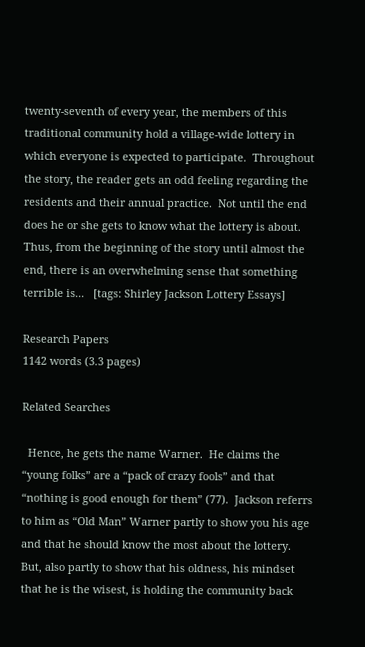twenty-seventh of every year, the members of this traditional community hold a village-wide lottery in which everyone is expected to participate.  Throughout the story, the reader gets an odd feeling regarding the residents and their annual practice.  Not until the end does he or she gets to know what the lottery is about.  Thus, from the beginning of the story until almost the end, there is an overwhelming sense that something terrible is...   [tags: Shirley Jackson Lottery Essays]

Research Papers
1142 words (3.3 pages)

Related Searches

  Hence, he gets the name Warner.  He claims the “young folks” are a “pack of crazy fools” and that “nothing is good enough for them” (77).  Jackson referrs to him as “Old Man” Warner partly to show you his age and that he should know the most about the lottery.  But, also partly to show that his oldness, his mindset that he is the wisest, is holding the community back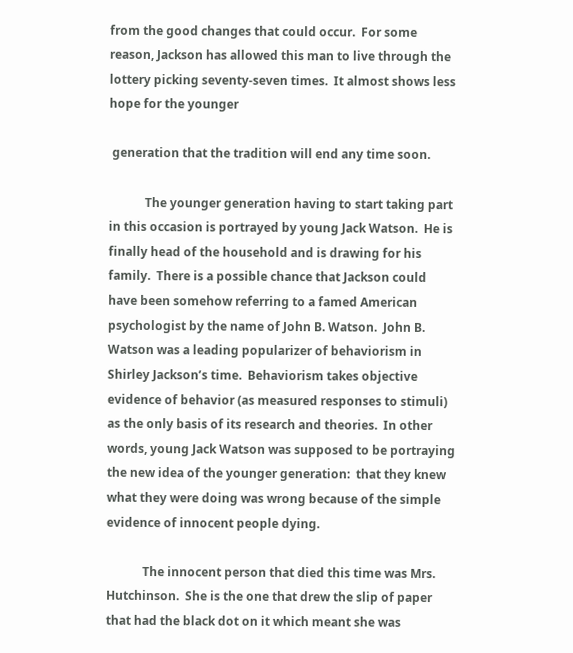from the good changes that could occur.  For some reason, Jackson has allowed this man to live through the lottery picking seventy-seven times.  It almost shows less hope for the younger

 generation that the tradition will end any time soon.

            The younger generation having to start taking part in this occasion is portrayed by young Jack Watson.  He is finally head of the household and is drawing for his family.  There is a possible chance that Jackson could have been somehow referring to a famed American psychologist by the name of John B. Watson.  John B. Watson was a leading popularizer of behaviorism in Shirley Jackson’s time.  Behaviorism takes objective evidence of behavior (as measured responses to stimuli) as the only basis of its research and theories.  In other words, young Jack Watson was supposed to be portraying the new idea of the younger generation:  that they knew what they were doing was wrong because of the simple evidence of innocent people dying.

            The innocent person that died this time was Mrs. Hutchinson.  She is the one that drew the slip of paper that had the black dot on it which meant she was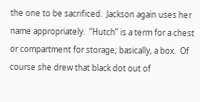the one to be sacrificed.  Jackson again uses her name appropriately.  “Hutch” is a term for a chest or compartment for storage; basically, a box.  Of course she drew that black dot out of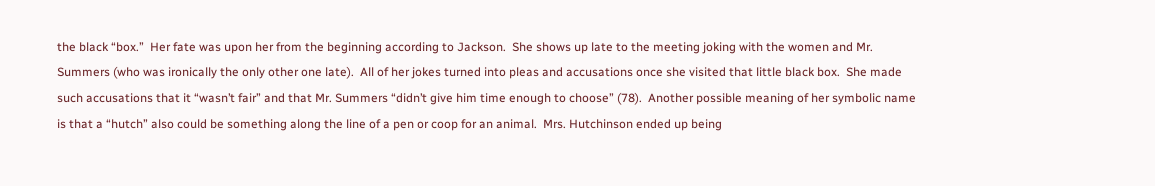the black “box.”  Her fate was upon her from the beginning according to Jackson.  She shows up late to the meeting joking with the women and Mr. Summers (who was ironically the only other one late).  All of her jokes turned into pleas and accusations once she visited that little black box.  She made such accusations that it “wasn’t fair” and that Mr. Summers “didn’t give him time enough to choose” (78).  Another possible meaning of her symbolic name is that a “hutch” also could be something along the line of a pen or coop for an animal.  Mrs. Hutchinson ended up being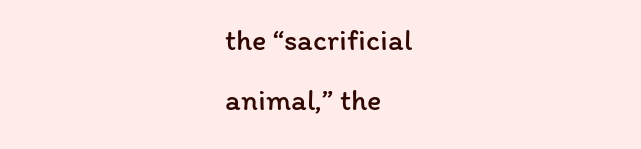the “sacrificial animal,” the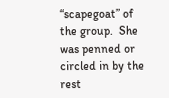“scapegoat” of the group.  She was penned or circled in by the rest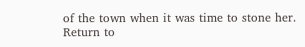of the town when it was time to stone her.
Return to